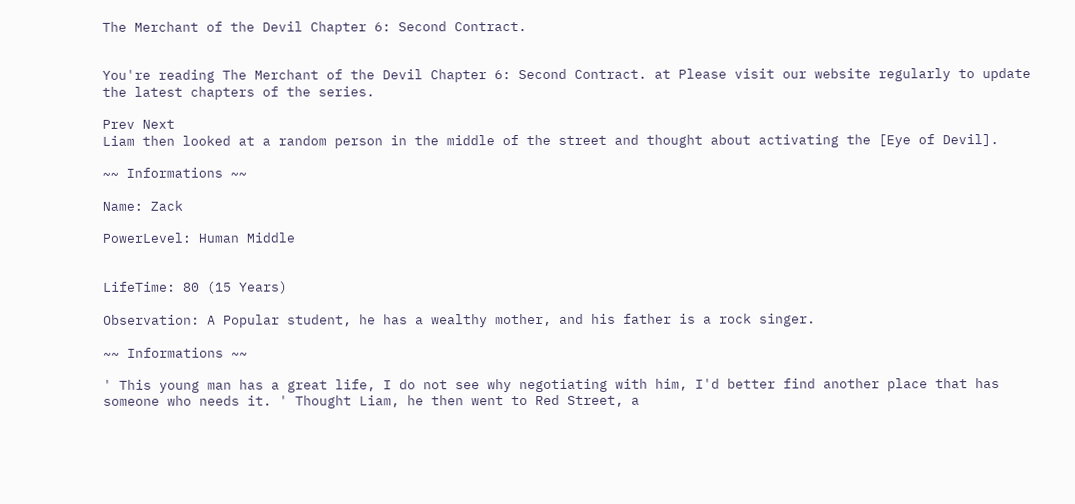The Merchant of the Devil Chapter 6: Second Contract.


You're reading The Merchant of the Devil Chapter 6: Second Contract. at Please visit our website regularly to update the latest chapters of the series.

Prev Next
Liam then looked at a random person in the middle of the street and thought about activating the [Eye of Devil].

~~ Informations ~~

Name: Zack

PowerLevel: Human Middle


LifeTime: 80 (15 Years)

Observation: A Popular student, he has a wealthy mother, and his father is a rock singer.

~~ Informations ~~

' This young man has a great life, I do not see why negotiating with him, I'd better find another place that has someone who needs it. ' Thought Liam, he then went to Red Street, a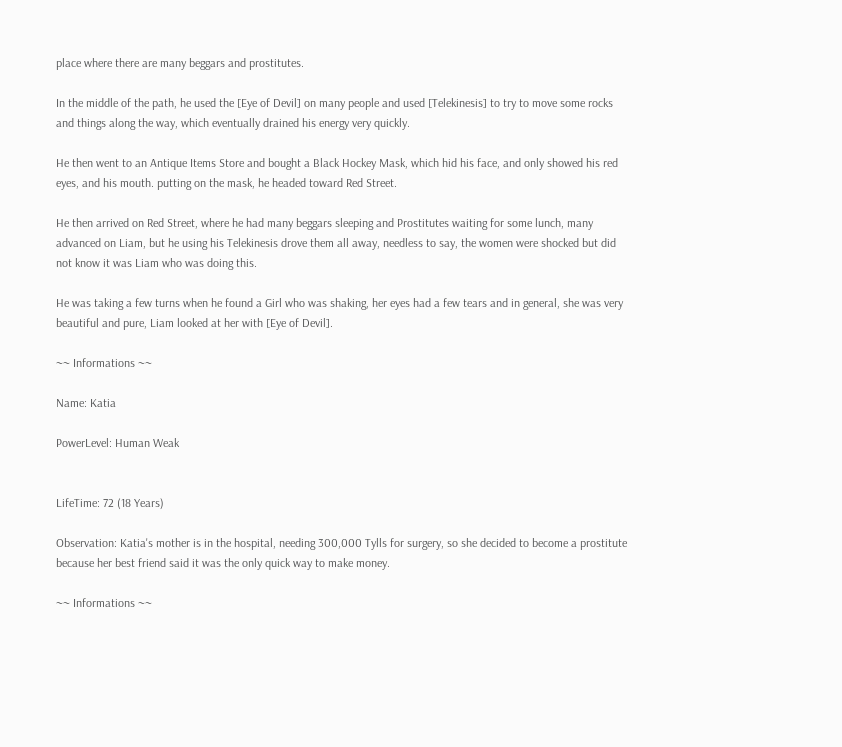place where there are many beggars and prostitutes.

In the middle of the path, he used the [Eye of Devil] on many people and used [Telekinesis] to try to move some rocks and things along the way, which eventually drained his energy very quickly.

He then went to an Antique Items Store and bought a Black Hockey Mask, which hid his face, and only showed his red eyes, and his mouth. putting on the mask, he headed toward Red Street.

He then arrived on Red Street, where he had many beggars sleeping and Prostitutes waiting for some lunch, many advanced on Liam, but he using his Telekinesis drove them all away, needless to say, the women were shocked but did not know it was Liam who was doing this.

He was taking a few turns when he found a Girl who was shaking, her eyes had a few tears and in general, she was very beautiful and pure, Liam looked at her with [Eye of Devil].

~~ Informations ~~

Name: Katia

PowerLevel: Human Weak


LifeTime: 72 (18 Years)

Observation: Katia's mother is in the hospital, needing 300,000 Tylls for surgery, so she decided to become a prostitute because her best friend said it was the only quick way to make money.

~~ Informations ~~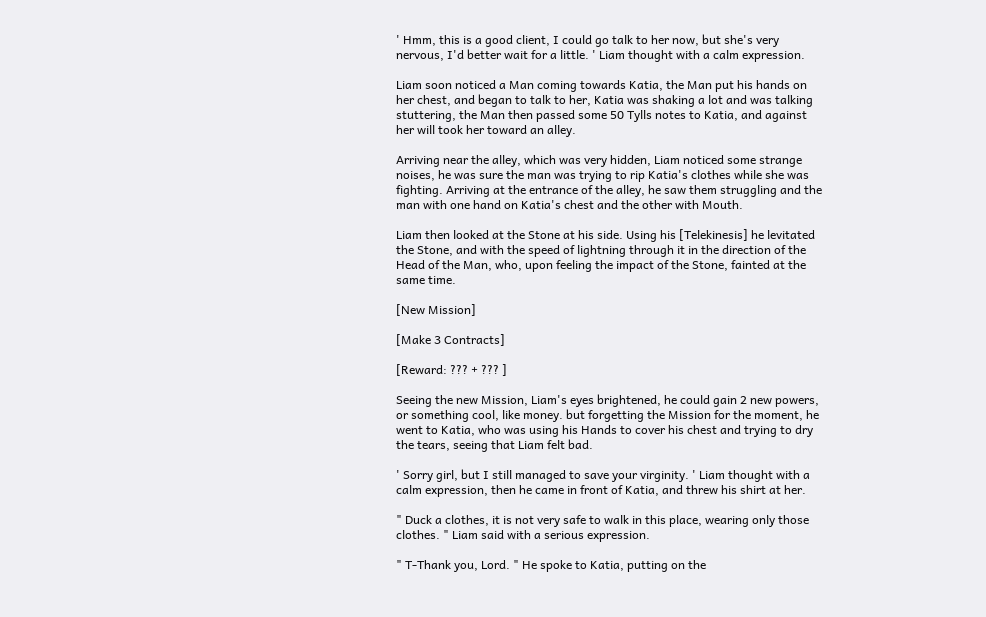' Hmm, this is a good client, I could go talk to her now, but she's very nervous, I'd better wait for a little. ' Liam thought with a calm expression.

Liam soon noticed a Man coming towards Katia, the Man put his hands on her chest, and began to talk to her, Katia was shaking a lot and was talking stuttering, the Man then passed some 50 Tylls notes to Katia, and against her will took her toward an alley.

Arriving near the alley, which was very hidden, Liam noticed some strange noises, he was sure the man was trying to rip Katia's clothes while she was fighting. Arriving at the entrance of the alley, he saw them struggling and the man with one hand on Katia's chest and the other with Mouth.

Liam then looked at the Stone at his side. Using his [Telekinesis] he levitated the Stone, and with the speed of lightning through it in the direction of the Head of the Man, who, upon feeling the impact of the Stone, fainted at the same time.

[New Mission]

[Make 3 Contracts]

[Reward: ??? + ??? ]

Seeing the new Mission, Liam's eyes brightened, he could gain 2 new powers, or something cool, like money. but forgetting the Mission for the moment, he went to Katia, who was using his Hands to cover his chest and trying to dry the tears, seeing that Liam felt bad.

' Sorry girl, but I still managed to save your virginity. ' Liam thought with a calm expression, then he came in front of Katia, and threw his shirt at her.

" Duck a clothes, it is not very safe to walk in this place, wearing only those clothes. " Liam said with a serious expression.

" T-Thank you, Lord. " He spoke to Katia, putting on the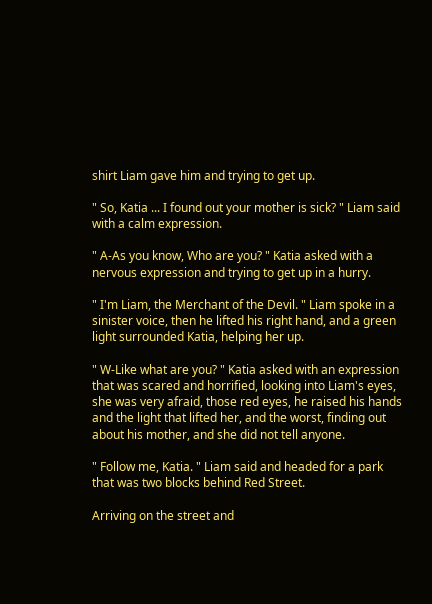shirt Liam gave him and trying to get up.

" So, Katia ... I found out your mother is sick? " Liam said with a calm expression.

" A-As you know, Who are you? " Katia asked with a nervous expression and trying to get up in a hurry.

" I'm Liam, the Merchant of the Devil. " Liam spoke in a sinister voice, then he lifted his right hand, and a green light surrounded Katia, helping her up.

" W-Like what are you? " Katia asked with an expression that was scared and horrified, looking into Liam's eyes, she was very afraid, those red eyes, he raised his hands and the light that lifted her, and the worst, finding out about his mother, and she did not tell anyone.

" Follow me, Katia. " Liam said and headed for a park that was two blocks behind Red Street.

Arriving on the street and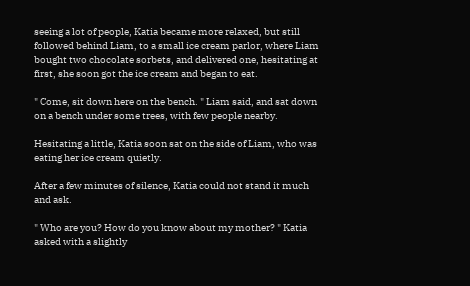seeing a lot of people, Katia became more relaxed, but still followed behind Liam, to a small ice cream parlor, where Liam bought two chocolate sorbets, and delivered one, hesitating at first, she soon got the ice cream and began to eat.

" Come, sit down here on the bench. " Liam said, and sat down on a bench under some trees, with few people nearby.

Hesitating a little, Katia soon sat on the side of Liam, who was eating her ice cream quietly.

After a few minutes of silence, Katia could not stand it much and ask.

" Who are you? How do you know about my mother? " Katia asked with a slightly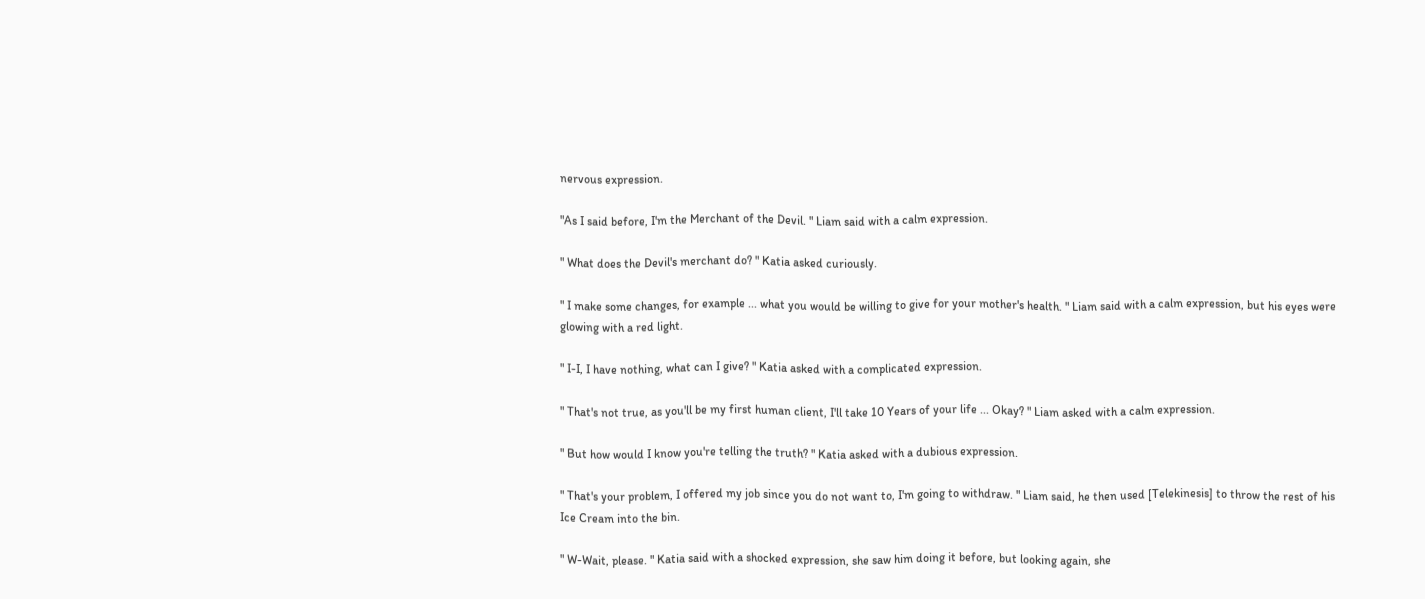nervous expression.

"As I said before, I'm the Merchant of the Devil. " Liam said with a calm expression.

" What does the Devil's merchant do? " Katia asked curiously.

" I make some changes, for example ... what you would be willing to give for your mother's health. " Liam said with a calm expression, but his eyes were glowing with a red light.

" I-I, I have nothing, what can I give? " Katia asked with a complicated expression.

" That's not true, as you'll be my first human client, I'll take 10 Years of your life ... Okay? " Liam asked with a calm expression.

" But how would I know you're telling the truth? " Katia asked with a dubious expression.

" That's your problem, I offered my job since you do not want to, I'm going to withdraw. " Liam said, he then used [Telekinesis] to throw the rest of his Ice Cream into the bin.

" W-Wait, please. " Katia said with a shocked expression, she saw him doing it before, but looking again, she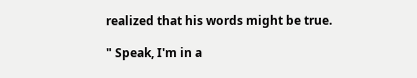realized that his words might be true.

" Speak, I'm in a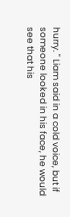hurry. " Liam said in a cold voice, but if someone looked in his face, he would see that his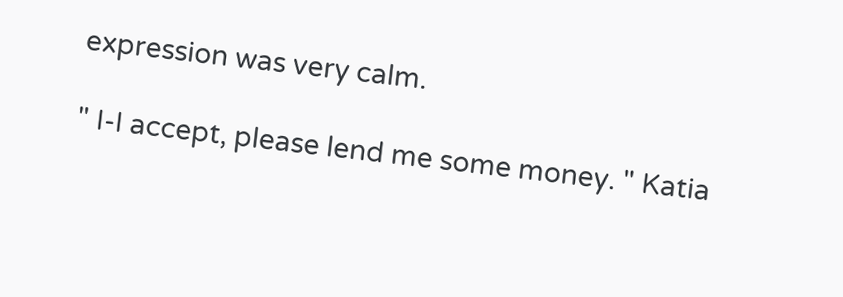expression was very calm.

" I-I accept, please lend me some money. " Katia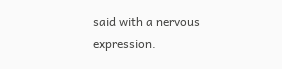said with a nervous expression.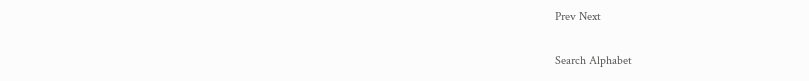Prev Next

Search Alphabet